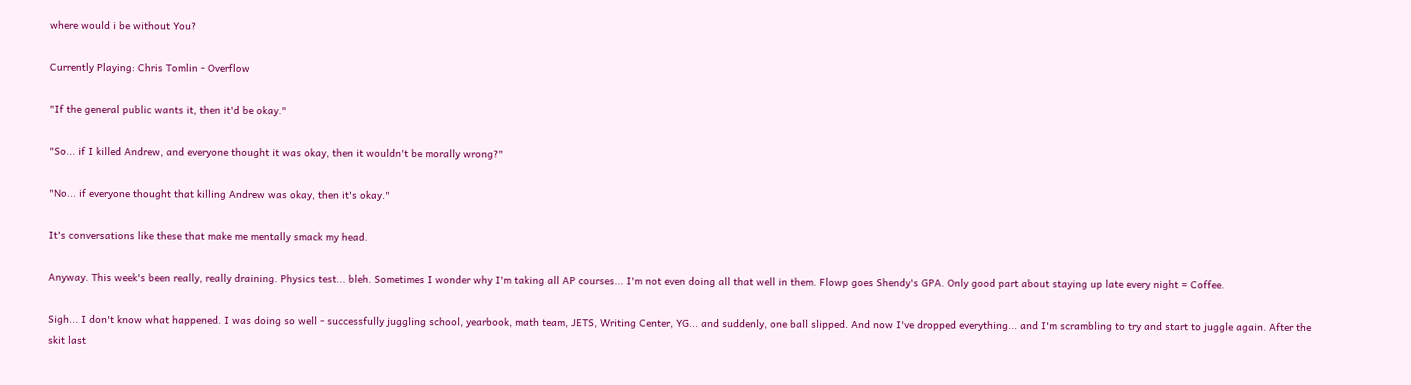where would i be without You?

Currently Playing: Chris Tomlin - Overflow

"If the general public wants it, then it'd be okay."

"So... if I killed Andrew, and everyone thought it was okay, then it wouldn't be morally wrong?"

"No... if everyone thought that killing Andrew was okay, then it's okay."

It's conversations like these that make me mentally smack my head.

Anyway. This week's been really, really draining. Physics test... bleh. Sometimes I wonder why I'm taking all AP courses... I'm not even doing all that well in them. Flowp goes Shendy's GPA. Only good part about staying up late every night = Coffee.

Sigh... I don't know what happened. I was doing so well - successfully juggling school, yearbook, math team, JETS, Writing Center, YG... and suddenly, one ball slipped. And now I've dropped everything... and I'm scrambling to try and start to juggle again. After the skit last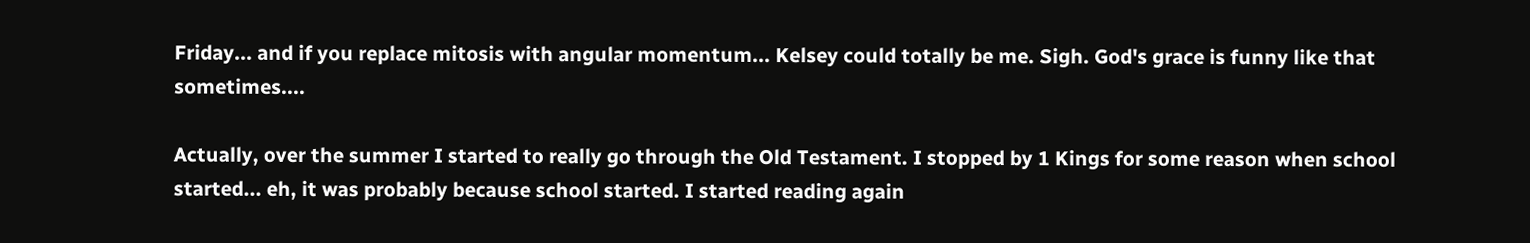Friday... and if you replace mitosis with angular momentum... Kelsey could totally be me. Sigh. God's grace is funny like that sometimes....

Actually, over the summer I started to really go through the Old Testament. I stopped by 1 Kings for some reason when school started... eh, it was probably because school started. I started reading again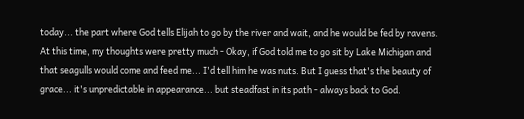today... the part where God tells Elijah to go by the river and wait, and he would be fed by ravens. At this time, my thoughts were pretty much - Okay, if God told me to go sit by Lake Michigan and that seagulls would come and feed me... I'd tell him he was nuts. But I guess that's the beauty of grace... it's unpredictable in appearance... but steadfast in its path - always back to God.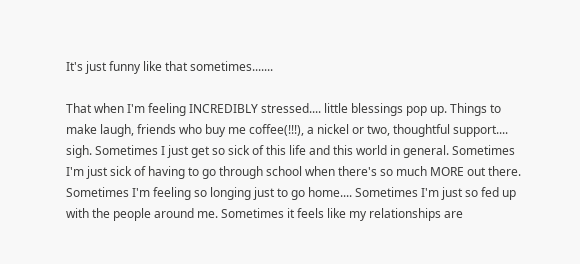It's just funny like that sometimes.......

That when I'm feeling INCREDIBLY stressed.... little blessings pop up. Things to make laugh, friends who buy me coffee(!!!), a nickel or two, thoughtful support.... sigh. Sometimes I just get so sick of this life and this world in general. Sometimes I'm just sick of having to go through school when there's so much MORE out there. Sometimes I'm feeling so longing just to go home.... Sometimes I'm just so fed up with the people around me. Sometimes it feels like my relationships are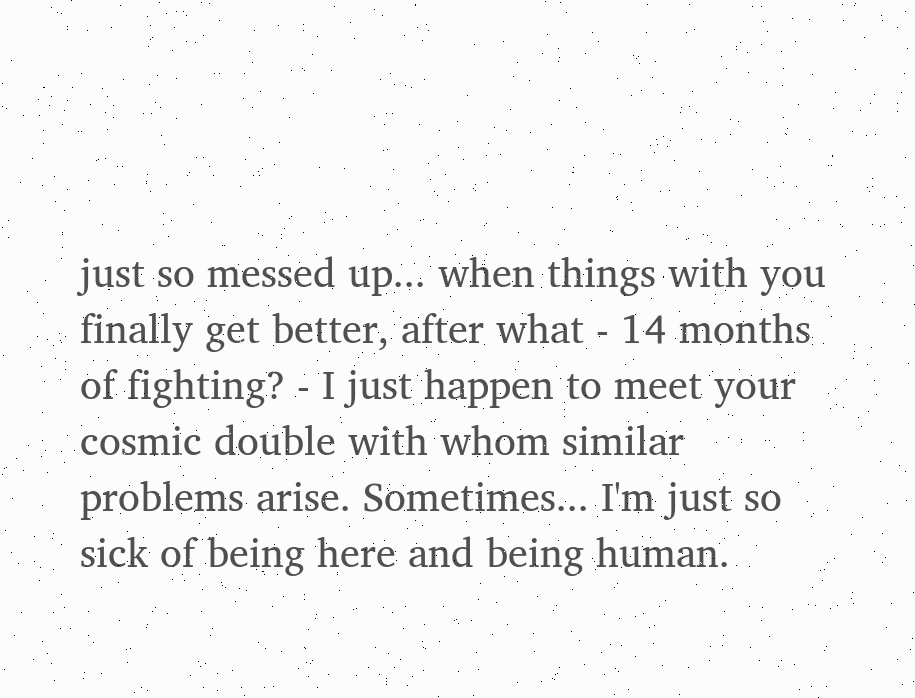just so messed up... when things with you finally get better, after what - 14 months of fighting? - I just happen to meet your cosmic double with whom similar problems arise. Sometimes... I'm just so sick of being here and being human.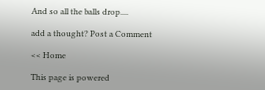And so all the balls drop....

add a thought? Post a Comment

<< Home

This page is powered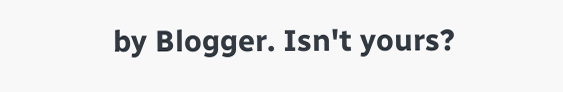by Blogger. Isn't yours?